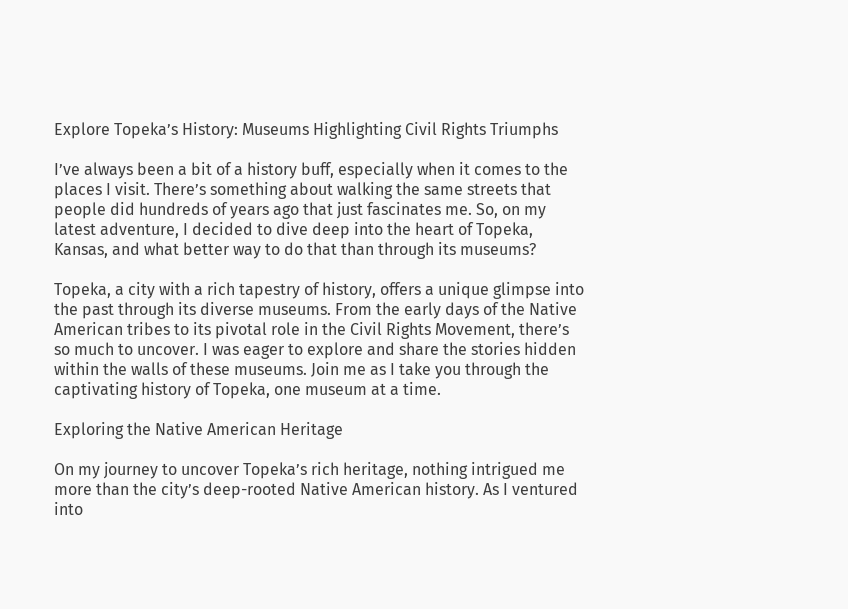Explore Topeka’s History: Museums Highlighting Civil Rights Triumphs

I’ve always been a bit of a history buff, especially when it comes to the places I visit. There’s something about walking the same streets that people did hundreds of years ago that just fascinates me. So, on my latest adventure, I decided to dive deep into the heart of Topeka, Kansas, and what better way to do that than through its museums?

Topeka, a city with a rich tapestry of history, offers a unique glimpse into the past through its diverse museums. From the early days of the Native American tribes to its pivotal role in the Civil Rights Movement, there’s so much to uncover. I was eager to explore and share the stories hidden within the walls of these museums. Join me as I take you through the captivating history of Topeka, one museum at a time.

Exploring the Native American Heritage

On my journey to uncover Topeka’s rich heritage, nothing intrigued me more than the city’s deep-rooted Native American history. As I ventured into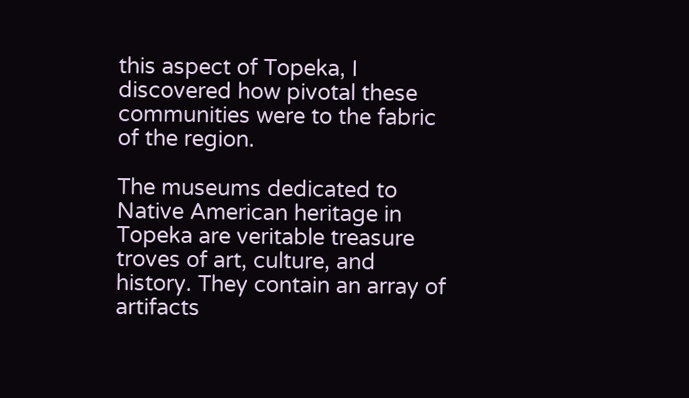this aspect of Topeka, I discovered how pivotal these communities were to the fabric of the region.

The museums dedicated to Native American heritage in Topeka are veritable treasure troves of art, culture, and history. They contain an array of artifacts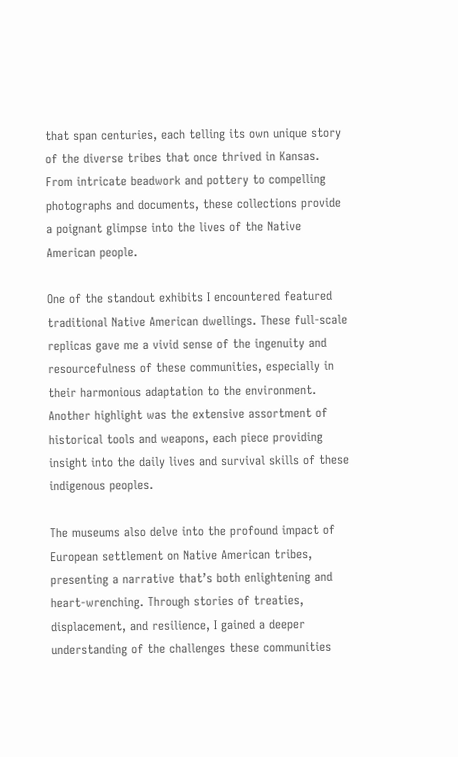that span centuries, each telling its own unique story of the diverse tribes that once thrived in Kansas. From intricate beadwork and pottery to compelling photographs and documents, these collections provide a poignant glimpse into the lives of the Native American people.

One of the standout exhibits I encountered featured traditional Native American dwellings. These full-scale replicas gave me a vivid sense of the ingenuity and resourcefulness of these communities, especially in their harmonious adaptation to the environment. Another highlight was the extensive assortment of historical tools and weapons, each piece providing insight into the daily lives and survival skills of these indigenous peoples.

The museums also delve into the profound impact of European settlement on Native American tribes, presenting a narrative that’s both enlightening and heart-wrenching. Through stories of treaties, displacement, and resilience, I gained a deeper understanding of the challenges these communities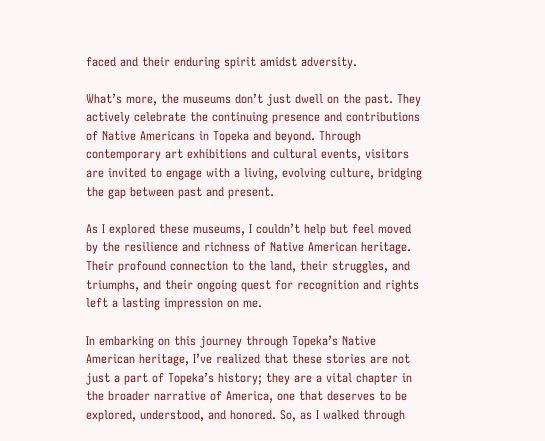faced and their enduring spirit amidst adversity.

What’s more, the museums don’t just dwell on the past. They actively celebrate the continuing presence and contributions of Native Americans in Topeka and beyond. Through contemporary art exhibitions and cultural events, visitors are invited to engage with a living, evolving culture, bridging the gap between past and present.

As I explored these museums, I couldn’t help but feel moved by the resilience and richness of Native American heritage. Their profound connection to the land, their struggles, and triumphs, and their ongoing quest for recognition and rights left a lasting impression on me.

In embarking on this journey through Topeka’s Native American heritage, I’ve realized that these stories are not just a part of Topeka’s history; they are a vital chapter in the broader narrative of America, one that deserves to be explored, understood, and honored. So, as I walked through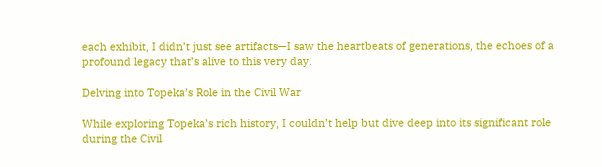each exhibit, I didn’t just see artifacts—I saw the heartbeats of generations, the echoes of a profound legacy that’s alive to this very day.

Delving into Topeka’s Role in the Civil War

While exploring Topeka’s rich history, I couldn’t help but dive deep into its significant role during the Civil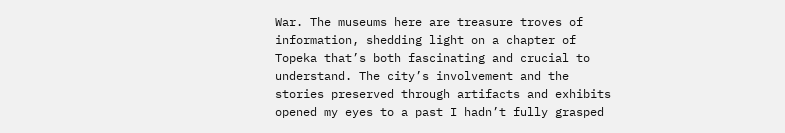War. The museums here are treasure troves of information, shedding light on a chapter of Topeka that’s both fascinating and crucial to understand. The city’s involvement and the stories preserved through artifacts and exhibits opened my eyes to a past I hadn’t fully grasped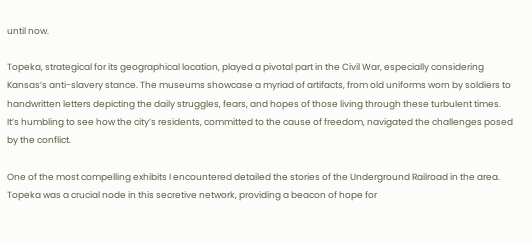until now.

Topeka, strategical for its geographical location, played a pivotal part in the Civil War, especially considering Kansas’s anti-slavery stance. The museums showcase a myriad of artifacts, from old uniforms worn by soldiers to handwritten letters depicting the daily struggles, fears, and hopes of those living through these turbulent times. It’s humbling to see how the city’s residents, committed to the cause of freedom, navigated the challenges posed by the conflict.

One of the most compelling exhibits I encountered detailed the stories of the Underground Railroad in the area. Topeka was a crucial node in this secretive network, providing a beacon of hope for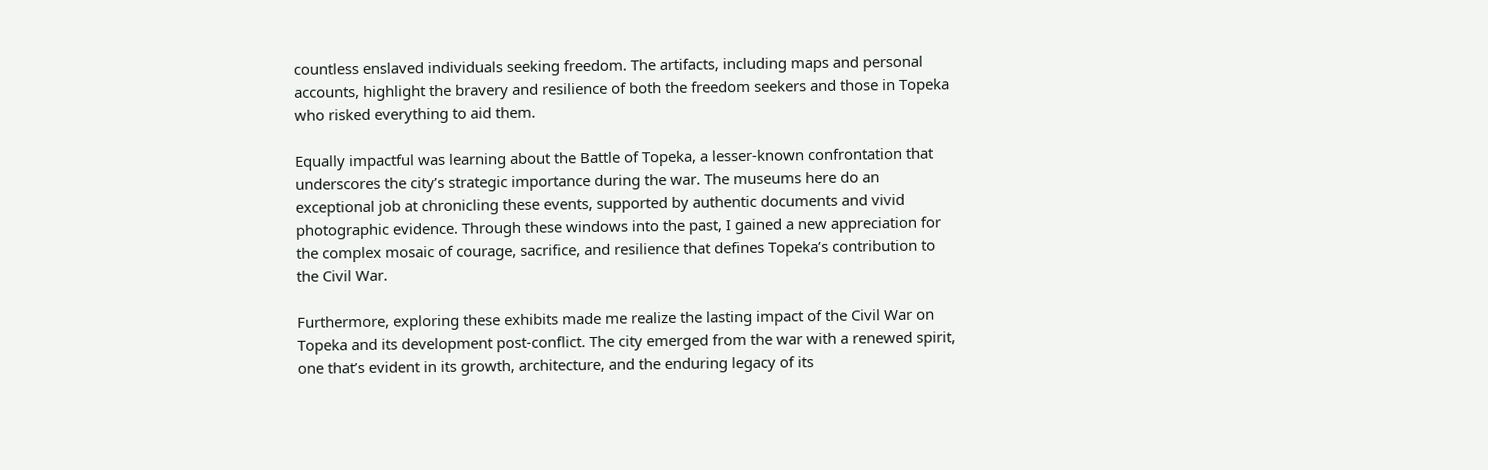countless enslaved individuals seeking freedom. The artifacts, including maps and personal accounts, highlight the bravery and resilience of both the freedom seekers and those in Topeka who risked everything to aid them.

Equally impactful was learning about the Battle of Topeka, a lesser-known confrontation that underscores the city’s strategic importance during the war. The museums here do an exceptional job at chronicling these events, supported by authentic documents and vivid photographic evidence. Through these windows into the past, I gained a new appreciation for the complex mosaic of courage, sacrifice, and resilience that defines Topeka’s contribution to the Civil War.

Furthermore, exploring these exhibits made me realize the lasting impact of the Civil War on Topeka and its development post-conflict. The city emerged from the war with a renewed spirit, one that’s evident in its growth, architecture, and the enduring legacy of its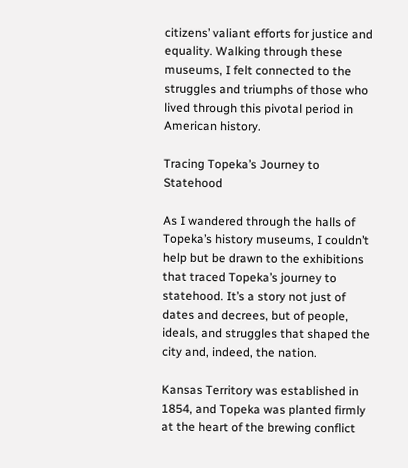citizens’ valiant efforts for justice and equality. Walking through these museums, I felt connected to the struggles and triumphs of those who lived through this pivotal period in American history.

Tracing Topeka’s Journey to Statehood

As I wandered through the halls of Topeka’s history museums, I couldn’t help but be drawn to the exhibitions that traced Topeka’s journey to statehood. It’s a story not just of dates and decrees, but of people, ideals, and struggles that shaped the city and, indeed, the nation.

Kansas Territory was established in 1854, and Topeka was planted firmly at the heart of the brewing conflict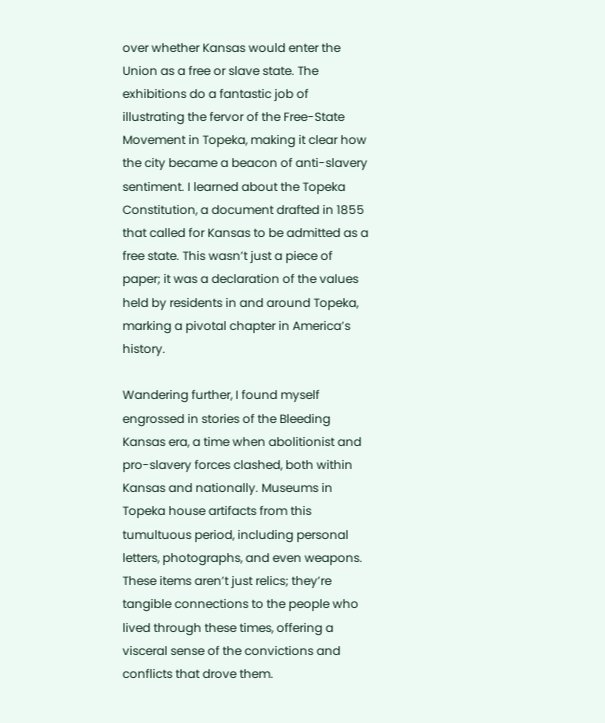over whether Kansas would enter the Union as a free or slave state. The exhibitions do a fantastic job of illustrating the fervor of the Free-State Movement in Topeka, making it clear how the city became a beacon of anti-slavery sentiment. I learned about the Topeka Constitution, a document drafted in 1855 that called for Kansas to be admitted as a free state. This wasn’t just a piece of paper; it was a declaration of the values held by residents in and around Topeka, marking a pivotal chapter in America’s history.

Wandering further, I found myself engrossed in stories of the Bleeding Kansas era, a time when abolitionist and pro-slavery forces clashed, both within Kansas and nationally. Museums in Topeka house artifacts from this tumultuous period, including personal letters, photographs, and even weapons. These items aren’t just relics; they’re tangible connections to the people who lived through these times, offering a visceral sense of the convictions and conflicts that drove them.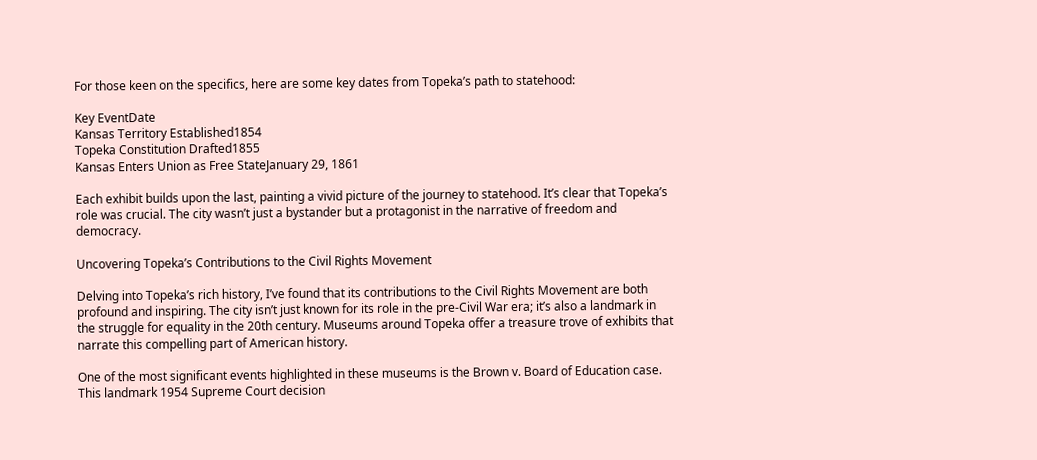For those keen on the specifics, here are some key dates from Topeka’s path to statehood:

Key EventDate
Kansas Territory Established1854
Topeka Constitution Drafted1855
Kansas Enters Union as Free StateJanuary 29, 1861

Each exhibit builds upon the last, painting a vivid picture of the journey to statehood. It’s clear that Topeka’s role was crucial. The city wasn’t just a bystander but a protagonist in the narrative of freedom and democracy.

Uncovering Topeka’s Contributions to the Civil Rights Movement

Delving into Topeka’s rich history, I’ve found that its contributions to the Civil Rights Movement are both profound and inspiring. The city isn’t just known for its role in the pre-Civil War era; it’s also a landmark in the struggle for equality in the 20th century. Museums around Topeka offer a treasure trove of exhibits that narrate this compelling part of American history.

One of the most significant events highlighted in these museums is the Brown v. Board of Education case. This landmark 1954 Supreme Court decision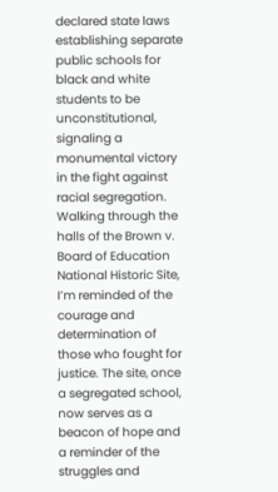declared state laws establishing separate public schools for black and white students to be unconstitutional, signaling a monumental victory in the fight against racial segregation. Walking through the halls of the Brown v. Board of Education National Historic Site, I’m reminded of the courage and determination of those who fought for justice. The site, once a segregated school, now serves as a beacon of hope and a reminder of the struggles and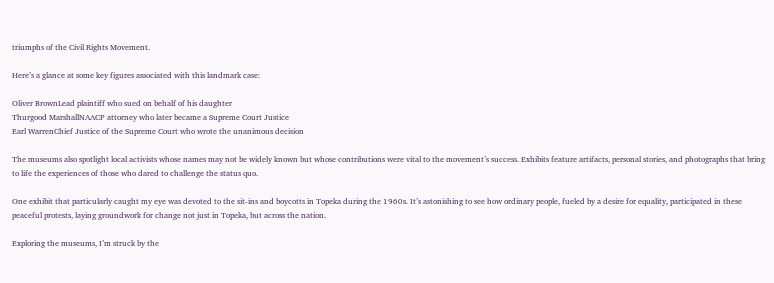triumphs of the Civil Rights Movement.

Here’s a glance at some key figures associated with this landmark case:

Oliver BrownLead plaintiff who sued on behalf of his daughter
Thurgood MarshallNAACP attorney who later became a Supreme Court Justice
Earl WarrenChief Justice of the Supreme Court who wrote the unanimous decision

The museums also spotlight local activists whose names may not be widely known but whose contributions were vital to the movement’s success. Exhibits feature artifacts, personal stories, and photographs that bring to life the experiences of those who dared to challenge the status quo.

One exhibit that particularly caught my eye was devoted to the sit-ins and boycotts in Topeka during the 1960s. It’s astonishing to see how ordinary people, fueled by a desire for equality, participated in these peaceful protests, laying groundwork for change not just in Topeka, but across the nation.

Exploring the museums, I’m struck by the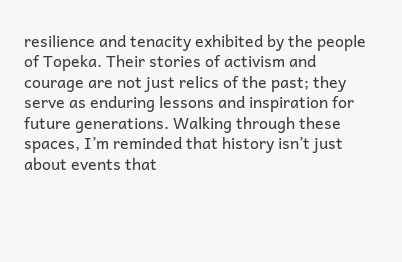resilience and tenacity exhibited by the people of Topeka. Their stories of activism and courage are not just relics of the past; they serve as enduring lessons and inspiration for future generations. Walking through these spaces, I’m reminded that history isn’t just about events that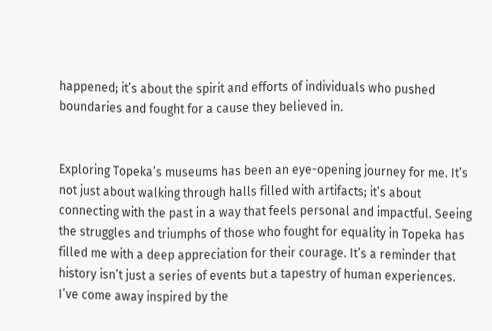happened; it’s about the spirit and efforts of individuals who pushed boundaries and fought for a cause they believed in.


Exploring Topeka’s museums has been an eye-opening journey for me. It’s not just about walking through halls filled with artifacts; it’s about connecting with the past in a way that feels personal and impactful. Seeing the struggles and triumphs of those who fought for equality in Topeka has filled me with a deep appreciation for their courage. It’s a reminder that history isn’t just a series of events but a tapestry of human experiences. I’ve come away inspired by the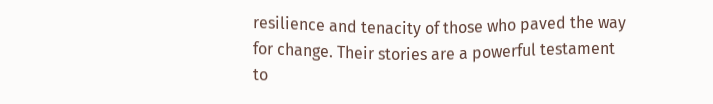resilience and tenacity of those who paved the way for change. Their stories are a powerful testament to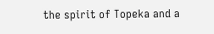the spirit of Topeka and a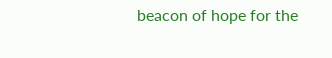beacon of hope for the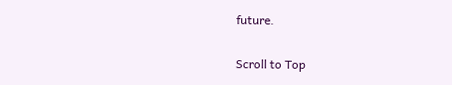future.

Scroll to Top